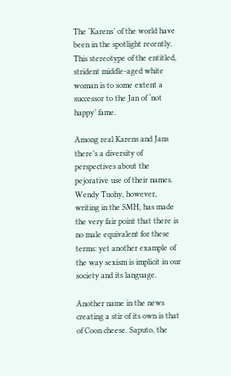The ‘Karens’ of the world have been in the spotlight recently. This stereotype of the entitled, strident middle-aged white woman is to some extent a successor to the Jan of ‘not happy’ fame.

Among real Karens and Jans there’s a diversity of perspectives about the pejorative use of their names. Wendy Tuohy, however, writing in the SMH, has made the very fair point that there is no male equivalent for these terms: yet another example of the way sexism is implicit in our society and its language.

Another name in the news creating a stir of its own is that of Coon cheese. Saputo, the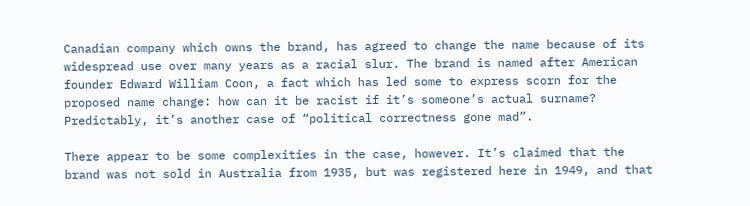Canadian company which owns the brand, has agreed to change the name because of its widespread use over many years as a racial slur. The brand is named after American founder Edward William Coon, a fact which has led some to express scorn for the proposed name change: how can it be racist if it’s someone’s actual surname? Predictably, it’s another case of “political correctness gone mad”.

There appear to be some complexities in the case, however. It’s claimed that the brand was not sold in Australia from 1935, but was registered here in 1949, and that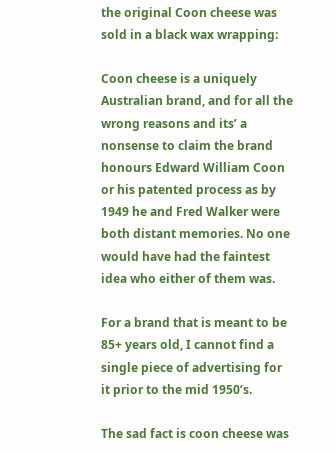the original Coon cheese was sold in a black wax wrapping:

Coon cheese is a uniquely Australian brand, and for all the wrong reasons and its’ a nonsense to claim the brand honours Edward William Coon or his patented process as by 1949 he and Fred Walker were both distant memories. No one would have had the faintest idea who either of them was.

For a brand that is meant to be 85+ years old, I cannot find a single piece of advertising for it prior to the mid 1950’s.

The sad fact is coon cheese was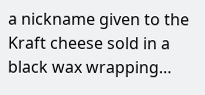a nickname given to the Kraft cheese sold in a black wax wrapping…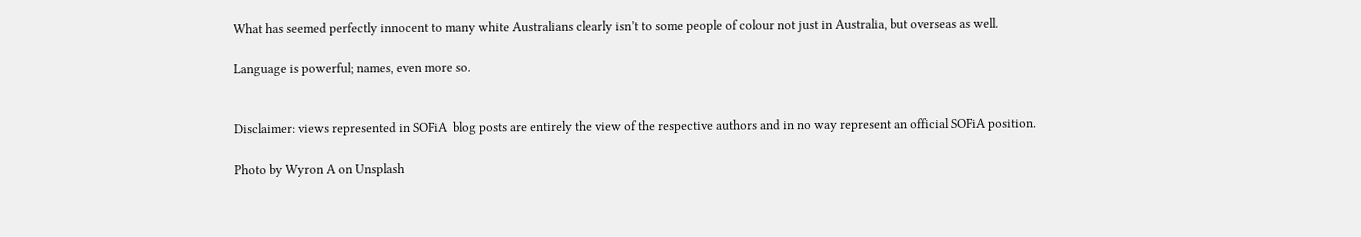What has seemed perfectly innocent to many white Australians clearly isn’t to some people of colour not just in Australia, but overseas as well.

Language is powerful; names, even more so.


Disclaimer: views represented in SOFiA  blog posts are entirely the view of the respective authors and in no way represent an official SOFiA position.

Photo by Wyron A on Unsplash